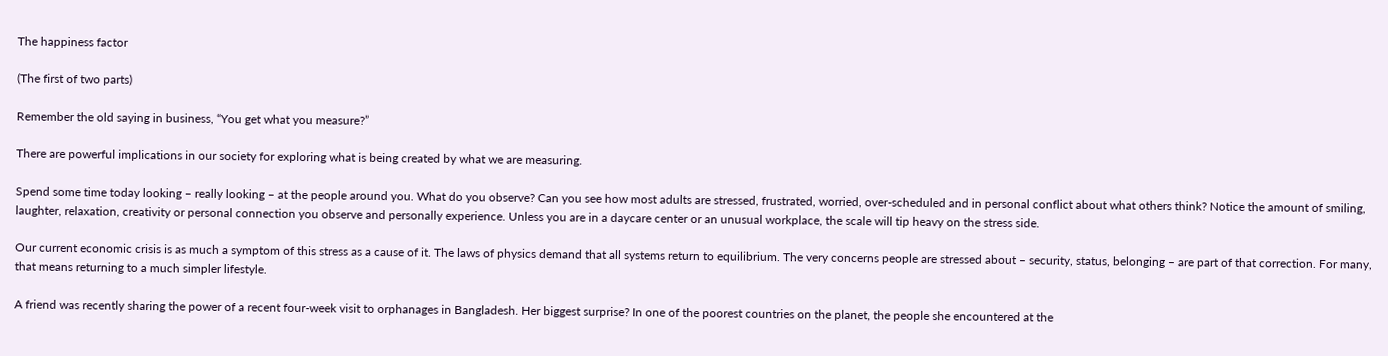The happiness factor

(The first of two parts)

Remember the old saying in business, “You get what you measure?”

There are powerful implications in our society for exploring what is being created by what we are measuring.

Spend some time today looking – really looking – at the people around you. What do you observe? Can you see how most adults are stressed, frustrated, worried, over-scheduled and in personal conflict about what others think? Notice the amount of smiling, laughter, relaxation, creativity or personal connection you observe and personally experience. Unless you are in a daycare center or an unusual workplace, the scale will tip heavy on the stress side.

Our current economic crisis is as much a symptom of this stress as a cause of it. The laws of physics demand that all systems return to equilibrium. The very concerns people are stressed about – security, status, belonging – are part of that correction. For many, that means returning to a much simpler lifestyle.

A friend was recently sharing the power of a recent four-week visit to orphanages in Bangladesh. Her biggest surprise? In one of the poorest countries on the planet, the people she encountered at the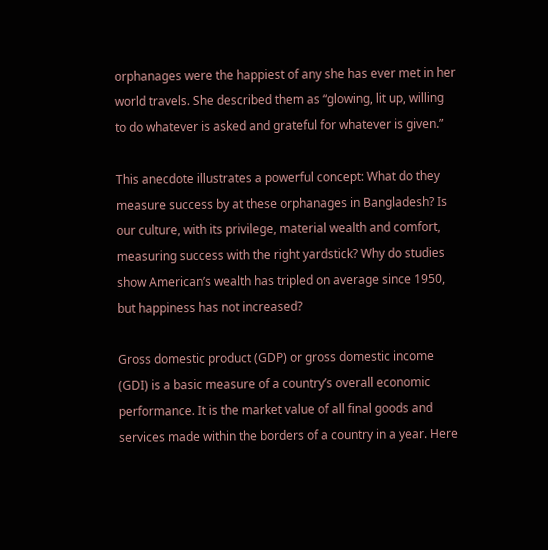orphanages were the happiest of any she has ever met in her world travels. She described them as “glowing, lit up, willing to do whatever is asked and grateful for whatever is given.”

This anecdote illustrates a powerful concept: What do they measure success by at these orphanages in Bangladesh? Is our culture, with its privilege, material wealth and comfort, measuring success with the right yardstick? Why do studies show American’s wealth has tripled on average since 1950, but happiness has not increased?

Gross domestic product (GDP) or gross domestic income (GDI) is a basic measure of a country’s overall economic performance. It is the market value of all final goods and services made within the borders of a country in a year. Here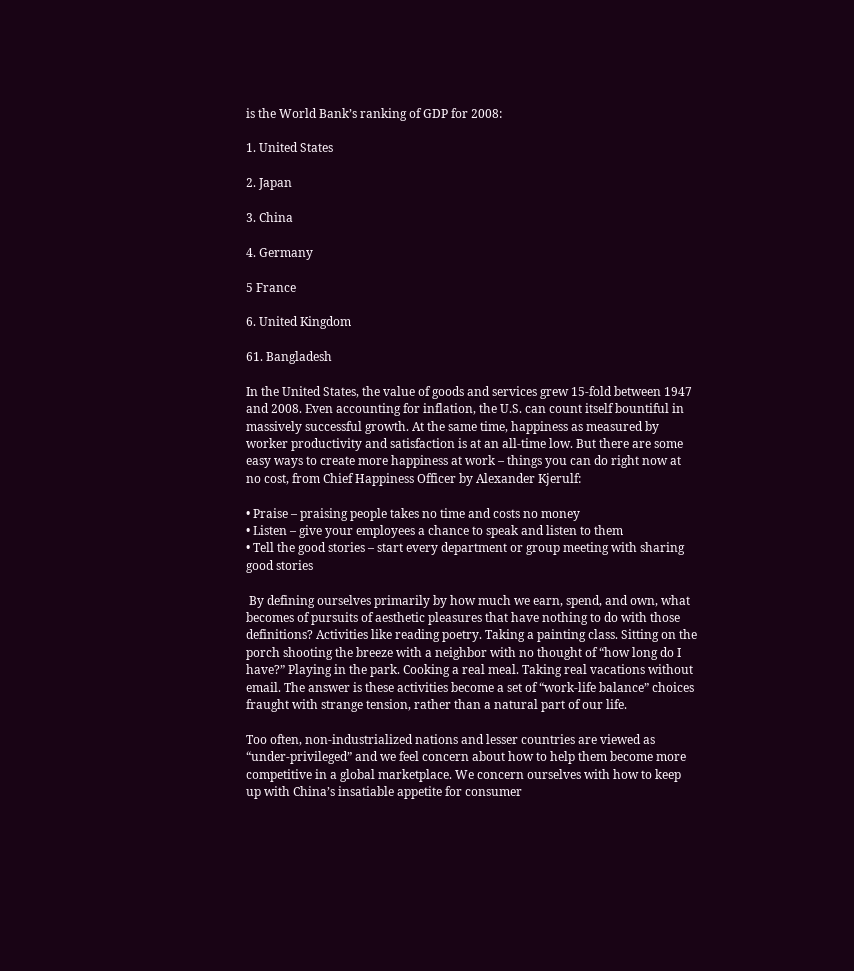is the World Bank’s ranking of GDP for 2008:

1. United States

2. Japan

3. China

4. Germany

5 France

6. United Kingdom

61. Bangladesh

In the United States, the value of goods and services grew 15-fold between 1947 and 2008. Even accounting for inflation, the U.S. can count itself bountiful in massively successful growth. At the same time, happiness as measured by worker productivity and satisfaction is at an all-time low. But there are some easy ways to create more happiness at work – things you can do right now at no cost, from Chief Happiness Officer by Alexander Kjerulf:

• Praise – praising people takes no time and costs no money
• Listen – give your employees a chance to speak and listen to them
• Tell the good stories – start every department or group meeting with sharing good stories

 By defining ourselves primarily by how much we earn, spend, and own, what becomes of pursuits of aesthetic pleasures that have nothing to do with those definitions? Activities like reading poetry. Taking a painting class. Sitting on the porch shooting the breeze with a neighbor with no thought of “how long do I have?” Playing in the park. Cooking a real meal. Taking real vacations without email. The answer is these activities become a set of “work-life balance” choices fraught with strange tension, rather than a natural part of our life.

Too often, non-industrialized nations and lesser countries are viewed as “under-privileged” and we feel concern about how to help them become more competitive in a global marketplace. We concern ourselves with how to keep up with China’s insatiable appetite for consumer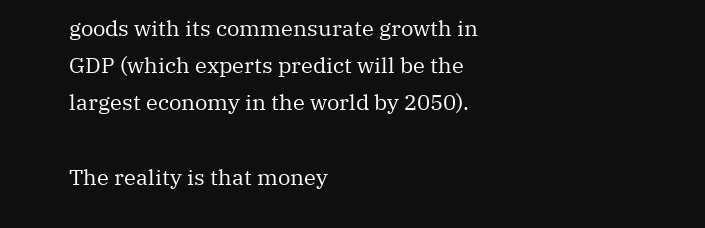goods with its commensurate growth in GDP (which experts predict will be the largest economy in the world by 2050).

The reality is that money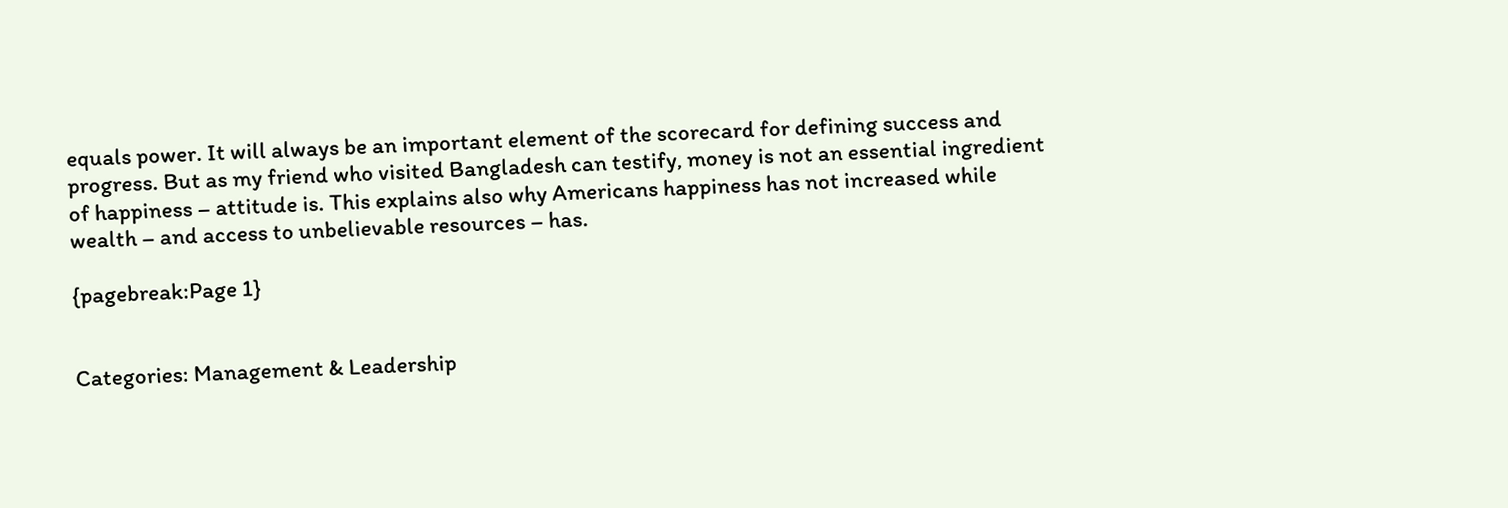equals power. It will always be an important element of the scorecard for defining success and progress. But as my friend who visited Bangladesh can testify, money is not an essential ingredient of happiness – attitude is. This explains also why Americans happiness has not increased while wealth – and access to unbelievable resources – has.

{pagebreak:Page 1}


Categories: Management & Leadership